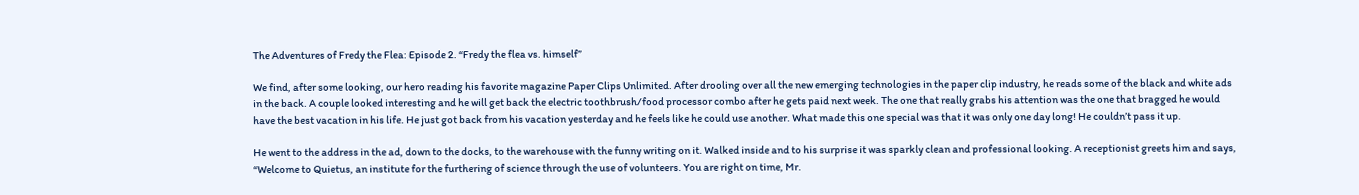The Adventures of Fredy the Flea: Episode 2. “Fredy the flea vs. himself”

We find, after some looking, our hero reading his favorite magazine Paper Clips Unlimited. After drooling over all the new emerging technologies in the paper clip industry, he reads some of the black and white ads in the back. A couple looked interesting and he will get back the electric toothbrush/food processor combo after he gets paid next week. The one that really grabs his attention was the one that bragged he would have the best vacation in his life. He just got back from his vacation yesterday and he feels like he could use another. What made this one special was that it was only one day long! He couldn’t pass it up.

He went to the address in the ad, down to the docks, to the warehouse with the funny writing on it. Walked inside and to his surprise it was sparkly clean and professional looking. A receptionist greets him and says, “Welcome to Quietus, an institute for the furthering of science through the use of volunteers. You are right on time, Mr.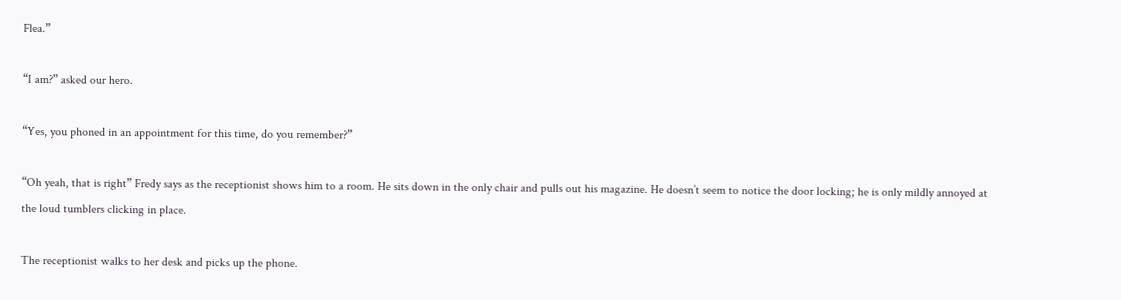Flea.”

“I am?” asked our hero.

“Yes, you phoned in an appointment for this time, do you remember?”

“Oh yeah, that is right” Fredy says as the receptionist shows him to a room. He sits down in the only chair and pulls out his magazine. He doesn’t seem to notice the door locking; he is only mildly annoyed at the loud tumblers clicking in place.

The receptionist walks to her desk and picks up the phone.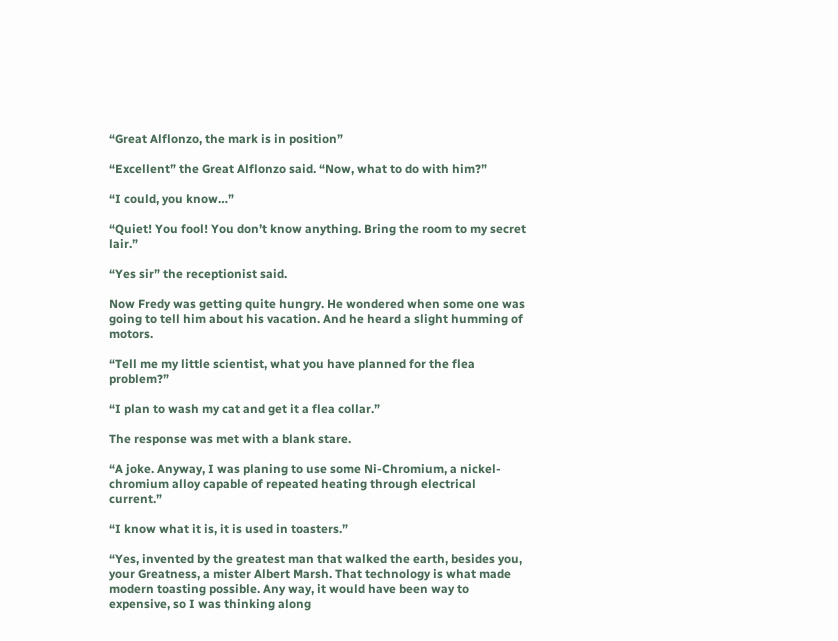“Great Alflonzo, the mark is in position”

“Excellent” the Great Alflonzo said. “Now, what to do with him?”

“I could, you know…”

“Quiet! You fool! You don’t know anything. Bring the room to my secret lair.”

“Yes sir” the receptionist said.

Now Fredy was getting quite hungry. He wondered when some one was going to tell him about his vacation. And he heard a slight humming of motors.

“Tell me my little scientist, what you have planned for the flea problem?”

“I plan to wash my cat and get it a flea collar.”

The response was met with a blank stare.

“A joke. Anyway, I was planing to use some Ni-Chromium, a nickel-chromium alloy capable of repeated heating through electrical current.”

“I know what it is, it is used in toasters.”

“Yes, invented by the greatest man that walked the earth, besides you, your Greatness, a mister Albert Marsh. That technology is what made modern toasting possible. Any way, it would have been way to expensive, so I was thinking along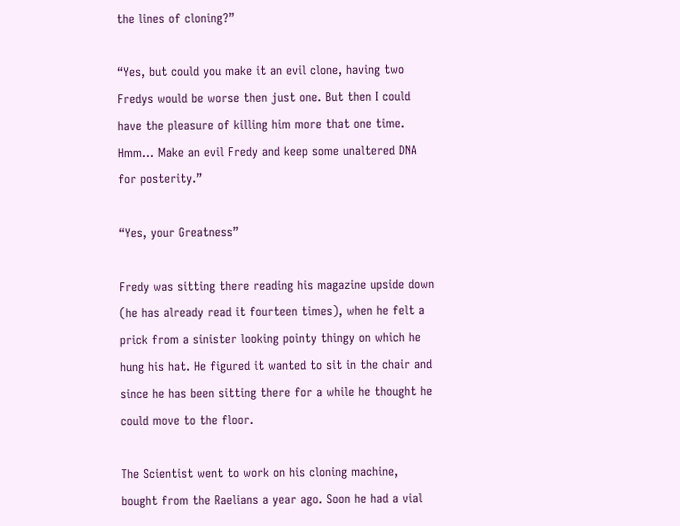the lines of cloning?”

“Yes, but could you make it an evil clone, having two Fredys would be worse then just one. But then I could have the pleasure of killing him more that one time. Hmm… Make an evil Fredy and keep some unaltered DNA for posterity.”

“Yes, your Greatness”

Fredy was sitting there reading his magazine upside down (he has already read it fourteen times), when he felt a prick from a sinister looking pointy thingy on which he hung his hat. He figured it wanted to sit in the chair and since he has been sitting there for a while he thought he could move to the floor.

The Scientist went to work on his cloning machine, bought from the Raelians a year ago. Soon he had a vial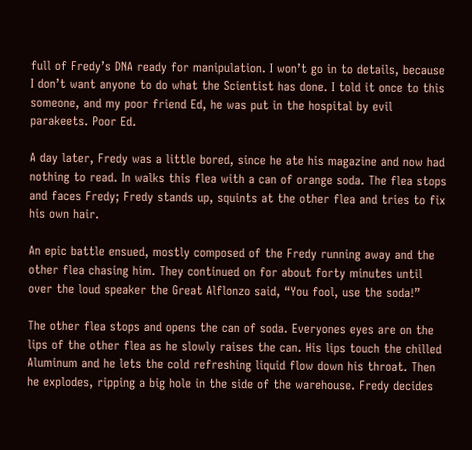full of Fredy’s DNA ready for manipulation. I won’t go in to details, because I don’t want anyone to do what the Scientist has done. I told it once to this someone, and my poor friend Ed, he was put in the hospital by evil parakeets. Poor Ed.

A day later, Fredy was a little bored, since he ate his magazine and now had nothing to read. In walks this flea with a can of orange soda. The flea stops and faces Fredy; Fredy stands up, squints at the other flea and tries to fix his own hair.

An epic battle ensued, mostly composed of the Fredy running away and the other flea chasing him. They continued on for about forty minutes until over the loud speaker the Great Alflonzo said, “You fool, use the soda!”

The other flea stops and opens the can of soda. Everyones eyes are on the lips of the other flea as he slowly raises the can. His lips touch the chilled Aluminum and he lets the cold refreshing liquid flow down his throat. Then he explodes, ripping a big hole in the side of the warehouse. Fredy decides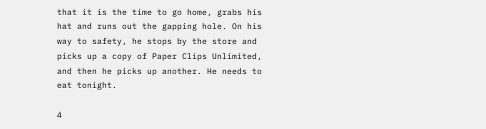that it is the time to go home, grabs his hat and runs out the gapping hole. On his way to safety, he stops by the store and picks up a copy of Paper Clips Unlimited, and then he picks up another. He needs to eat tonight.

4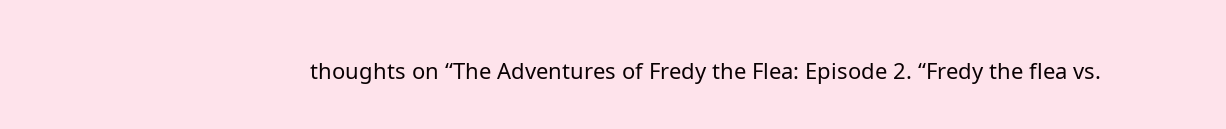thoughts on “The Adventures of Fredy the Flea: Episode 2. “Fredy the flea vs.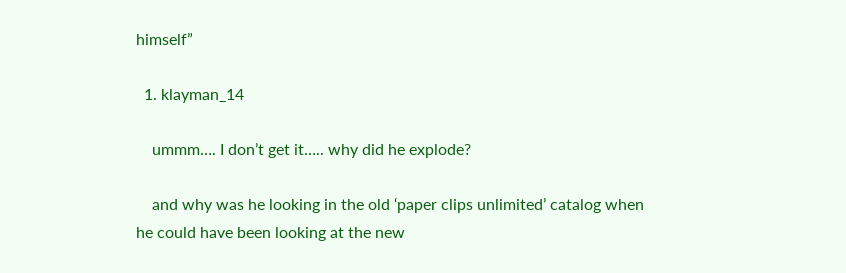himself”

  1. klayman_14

    ummm…. I don’t get it….. why did he explode?

    and why was he looking in the old ‘paper clips unlimited’ catalog when he could have been looking at the new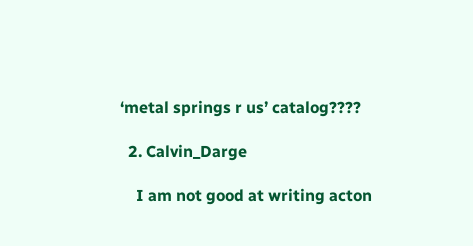‘metal springs r us’ catalog????

  2. Calvin_Darge

    I am not good at writing acton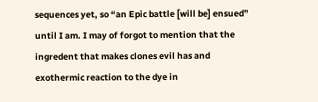sequences yet, so “an Epic battle [will be] ensued” until I am. I may of forgot to mention that the ingredent that makes clones evil has and exothermic reaction to the dye in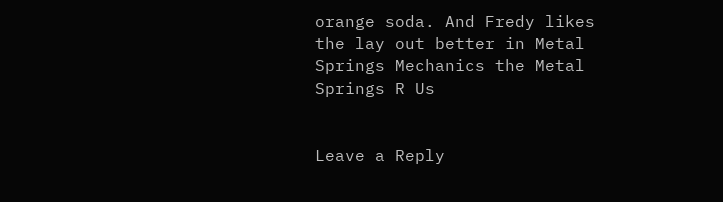orange soda. And Fredy likes the lay out better in Metal Springs Mechanics the Metal Springs R Us


Leave a Reply